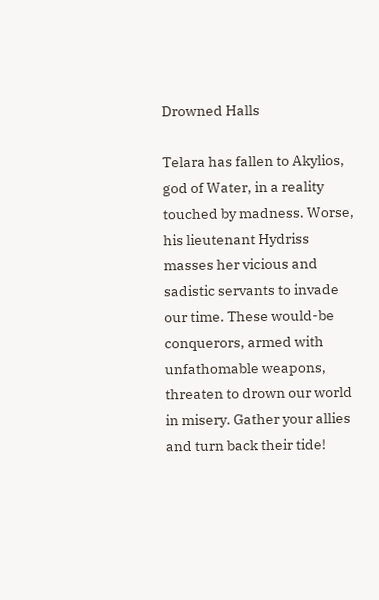Drowned Halls

Telara has fallen to Akylios, god of Water, in a reality touched by madness. Worse, his lieutenant Hydriss masses her vicious and sadistic servants to invade our time. These would-be conquerors, armed with unfathomable weapons, threaten to drown our world in misery. Gather your allies and turn back their tide!